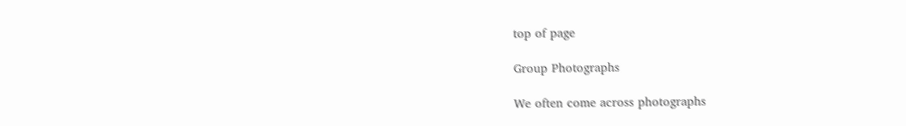top of page

Group Photographs

We often come across photographs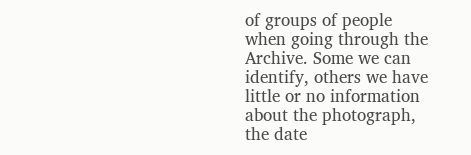of groups of people when going through the Archive. Some we can identify, others we have little or no information about the photograph, the date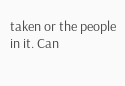taken or the people in it. Can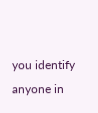you identify anyone in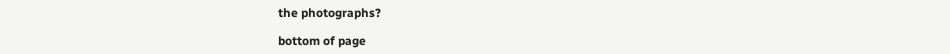the photographs?

bottom of page